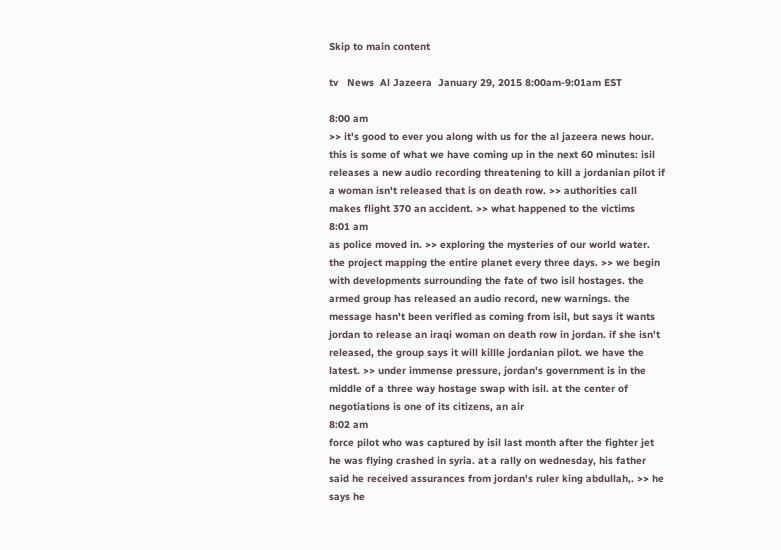Skip to main content

tv   News  Al Jazeera  January 29, 2015 8:00am-9:01am EST

8:00 am
>> it's good to ever you along with us for the al jazeera news hour. this is some of what we have coming up in the next 60 minutes: isil releases a new audio recording threatening to kill a jordanian pilot if a woman isn't released that is on death row. >> authorities call makes flight 370 an accident. >> what happened to the victims
8:01 am
as police moved in. >> exploring the mysteries of our world water. the project mapping the entire planet every three days. >> we begin with developments surrounding the fate of two isil hostages. the armed group has released an audio record, new warnings. the message hasn't been verified as coming from isil, but says it wants jordan to release an iraqi woman on death row in jordan. if she isn't released, the group says it will killle jordanian pilot. we have the latest. >> under immense pressure, jordan's government is in the middle of a three way hostage swap with isil. at the center of negotiations is one of its citizens, an air
8:02 am
force pilot who was captured by isil last month after the fighter jet he was flying crashed in syria. at a rally on wednesday, his father said he received assurances from jordan's ruler king abdullah,. >> he says he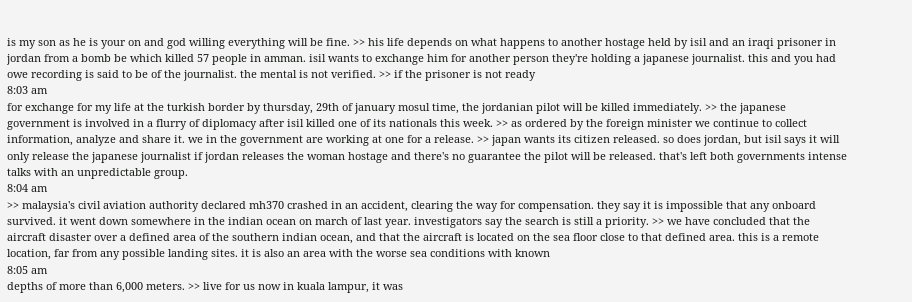is my son as he is your on and god willing everything will be fine. >> his life depends on what happens to another hostage held by isil and an iraqi prisoner in jordan from a bomb be which killed 57 people in amman. isil wants to exchange him for another person they're holding a japanese journalist. this and you had owe recording is said to be of the journalist. the mental is not verified. >> if the prisoner is not ready
8:03 am
for exchange for my life at the turkish border by thursday, 29th of january mosul time, the jordanian pilot will be killed immediately. >> the japanese government is involved in a flurry of diplomacy after isil killed one of its nationals this week. >> as ordered by the foreign minister we continue to collect information, analyze and share it. we in the government are working at one for a release. >> japan wants its citizen released. so does jordan, but isil says it will only release the japanese journalist if jordan releases the woman hostage and there's no guarantee the pilot will be released. that's left both governments intense talks with an unpredictable group.
8:04 am
>> malaysia's civil aviation authority declared mh370 crashed in an accident, clearing the way for compensation. they say it is impossible that any onboard survived. it went down somewhere in the indian ocean on march of last year. investigators say the search is still a priority. >> we have concluded that the aircraft disaster over a defined area of the southern indian ocean, and that the aircraft is located on the sea floor close to that defined area. this is a remote location, far from any possible landing sites. it is also an area with the worse sea conditions with known
8:05 am
depths of more than 6,000 meters. >> live for us now in kuala lampur, it was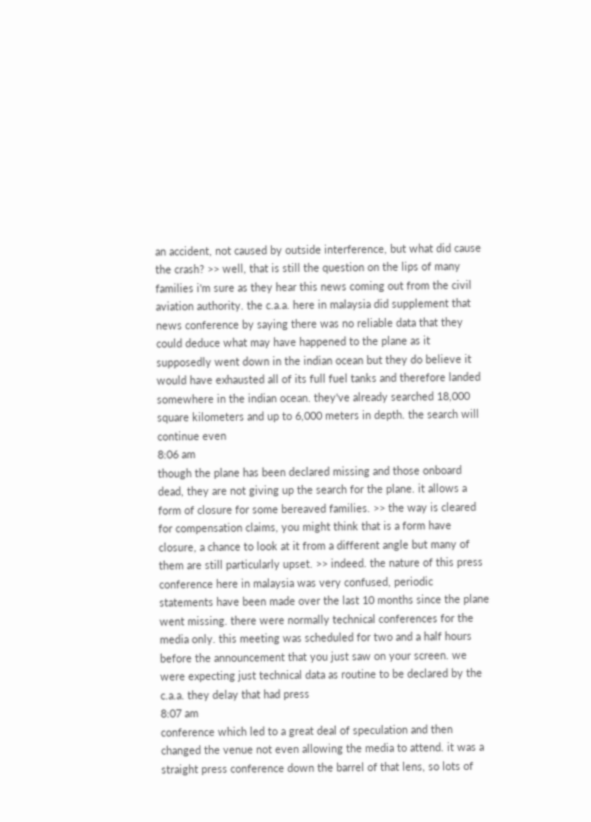an accident, not caused by outside interference, but what did cause the crash? >> well, that is still the question on the lips of many families i'm sure as they hear this news coming out from the civil aviation authority. the c.a.a. here in malaysia did supplement that news conference by saying there was no reliable data that they could deduce what may have happened to the plane as it supposedly went down in the indian ocean but they do believe it would have exhausted all of its full fuel tanks and therefore landed somewhere in the indian ocean. they've already searched 18,000 square kilometers and up to 6,000 meters in depth. the search will continue even
8:06 am
though the plane has been declared missing and those onboard dead, they are not giving up the search for the plane. it allows a form of closure for some bereaved families. >> the way is cleared for compensation claims, you might think that is a form have closure, a chance to look at it from a different angle but many of them are still particularly upset. >> indeed. the nature of this press conference here in malaysia was very confused, periodic statements have been made over the last 10 months since the plane went missing. there were normally technical conferences for the media only. this meeting was scheduled for two and a half hours before the announcement that you just saw on your screen. we were expecting just technical data as routine to be declared by the c.a.a. they delay that had press
8:07 am
conference which led to a great deal of speculation and then changed the venue not even allowing the media to attend. it was a straight press conference down the barrel of that lens, so lots of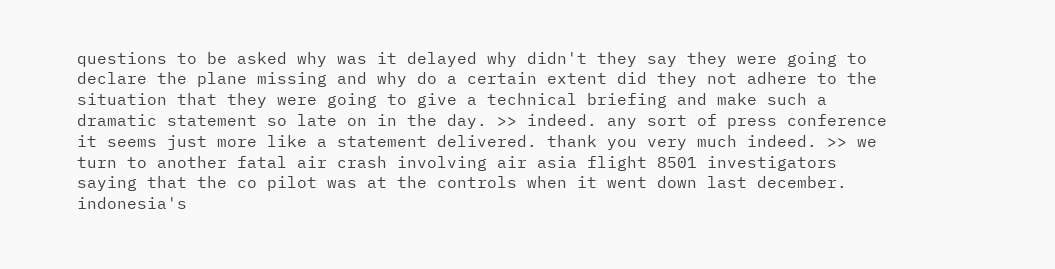questions to be asked why was it delayed why didn't they say they were going to declare the plane missing and why do a certain extent did they not adhere to the situation that they were going to give a technical briefing and make such a dramatic statement so late on in the day. >> indeed. any sort of press conference it seems just more like a statement delivered. thank you very much indeed. >> we turn to another fatal air crash involving air asia flight 8501 investigators saying that the co pilot was at the controls when it went down last december. indonesia's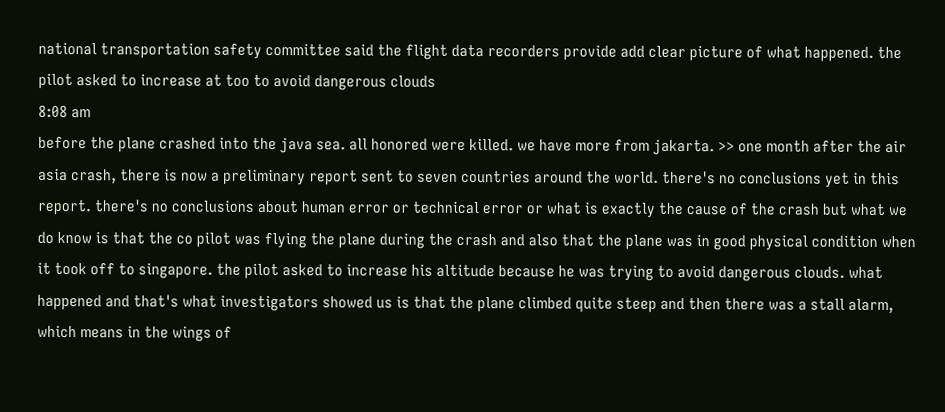national transportation safety committee said the flight data recorders provide add clear picture of what happened. the pilot asked to increase at too to avoid dangerous clouds
8:08 am
before the plane crashed into the java sea. all honored were killed. we have more from jakarta. >> one month after the air asia crash, there is now a preliminary report sent to seven countries around the world. there's no conclusions yet in this report. there's no conclusions about human error or technical error or what is exactly the cause of the crash but what we do know is that the co pilot was flying the plane during the crash and also that the plane was in good physical condition when it took off to singapore. the pilot asked to increase his altitude because he was trying to avoid dangerous clouds. what happened and that's what investigators showed us is that the plane climbed quite steep and then there was a stall alarm, which means in the wings of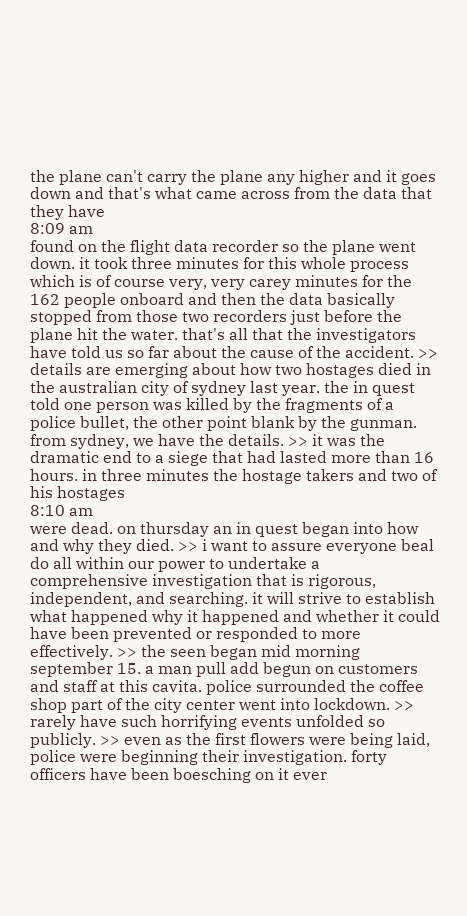the plane can't carry the plane any higher and it goes down and that's what came across from the data that they have
8:09 am
found on the flight data recorder so the plane went down. it took three minutes for this whole process which is of course very, very carey minutes for the 162 people onboard and then the data basically stopped from those two recorders just before the plane hit the water. that's all that the investigators have told us so far about the cause of the accident. >> details are emerging about how two hostages died in the australian city of sydney last year. the in quest told one person was killed by the fragments of a police bullet, the other point blank by the gunman. from sydney, we have the details. >> it was the dramatic end to a siege that had lasted more than 16 hours. in three minutes the hostage takers and two of his hostages
8:10 am
were dead. on thursday an in quest began into how and why they died. >> i want to assure everyone beal do all within our power to undertake a comprehensive investigation that is rigorous, independent, and searching. it will strive to establish what happened why it happened and whether it could have been prevented or responded to more effectively. >> the seen began mid morning september 15. a man pull add begun on customers and staff at this cavita. police surrounded the coffee shop part of the city center went into lockdown. >> rarely have such horrifying events unfolded so publicly. >> even as the first flowers were being laid, police were beginning their investigation. forty officers have been boesching on it ever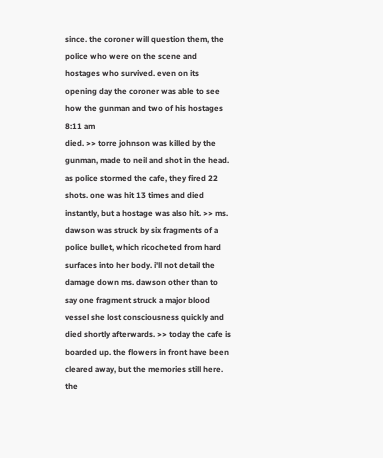since. the coroner will question them, the police who were on the scene and hostages who survived. even on its opening day the coroner was able to see how the gunman and two of his hostages
8:11 am
died. >> torre johnson was killed by the gunman, made to neil and shot in the head. as police stormed the cafe, they fired 22 shots. one was hit 13 times and died instantly, but a hostage was also hit. >> ms. dawson was struck by six fragments of a police bullet, which ricocheted from hard surfaces into her body. i'll not detail the damage down ms. dawson other than to say one fragment struck a major blood vessel she lost consciousness quickly and died shortly afterwards. >> today the cafe is boarded up. the flowers in front have been cleared away, but the memories still here. the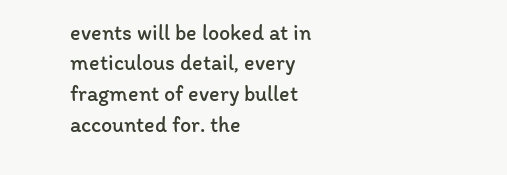events will be looked at in meticulous detail, every fragment of every bullet accounted for. the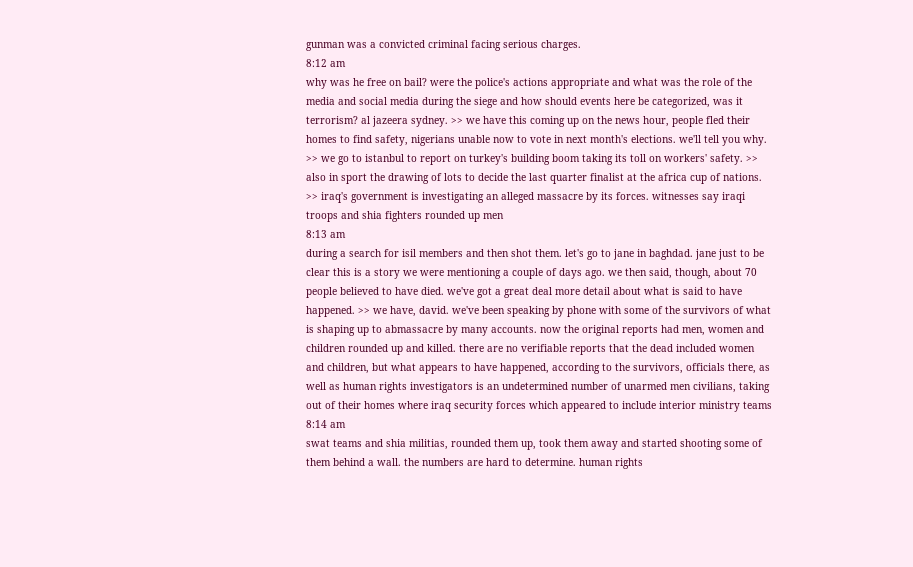gunman was a convicted criminal facing serious charges.
8:12 am
why was he free on bail? were the police's actions appropriate and what was the role of the media and social media during the siege and how should events here be categorized, was it terrorism? al jazeera sydney. >> we have this coming up on the news hour, people fled their homes to find safety, nigerians unable now to vote in next month's elections. we'll tell you why. >> we go to istanbul to report on turkey's building boom taking its toll on workers' safety. >> also in sport the drawing of lots to decide the last quarter finalist at the africa cup of nations. >> iraq's government is investigating an alleged massacre by its forces. witnesses say iraqi troops and shia fighters rounded up men
8:13 am
during a search for isil members and then shot them. let's go to jane in baghdad. jane just to be clear this is a story we were mentioning a couple of days ago. we then said, though, about 70 people believed to have died. we've got a great deal more detail about what is said to have happened. >> we have, david. we've been speaking by phone with some of the survivors of what is shaping up to abmassacre by many accounts. now the original reports had men, women and children rounded up and killed. there are no verifiable reports that the dead included women and children, but what appears to have happened, according to the survivors, officials there, as well as human rights investigators is an undetermined number of unarmed men civilians, taking out of their homes where iraq security forces which appeared to include interior ministry teams
8:14 am
swat teams and shia militias, rounded them up, took them away and started shooting some of them behind a wall. the numbers are hard to determine. human rights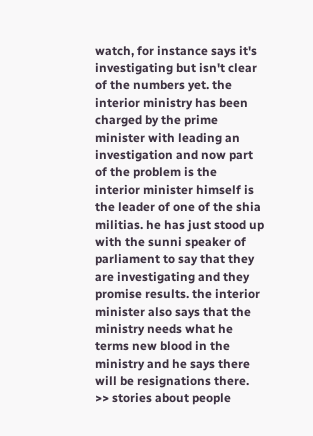watch, for instance says it's investigating but isn't clear of the numbers yet. the interior ministry has been charged by the prime minister with leading an investigation and now part of the problem is the interior minister himself is the leader of one of the shia militias. he has just stood up with the sunni speaker of parliament to say that they are investigating and they promise results. the interior minister also says that the ministry needs what he terms new blood in the ministry and he says there will be resignations there. >> stories about people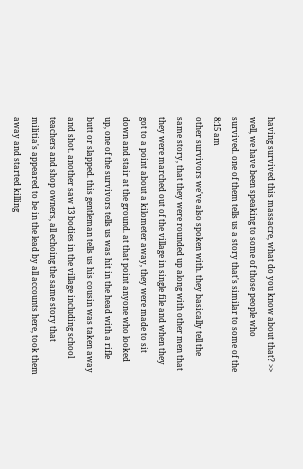having survived this massacre, what do you know about that? >> well, we have been speaking to some of those people who survived. one of them tells us a story that's similar to some of the
8:15 am
other survivors we've also spoken with. they basically tell the same story, that they were rounded up along with other men that they were marched out of the village in single file and when they got to a point about a kilometer away, they were made to sit down and stair at the ground. at that point anyone who looked up, one of the survivors tells us was hit in the head with a rifle butt or slapped. this gentleman tells us his cousin was taken away and shot. another saw 13 bodies in the village including school teachers and shop owners, all echoing the same story that militia's appeared to be in the lead by all accounts here, took them away and started killing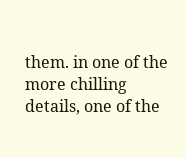them. in one of the more chilling details, one of the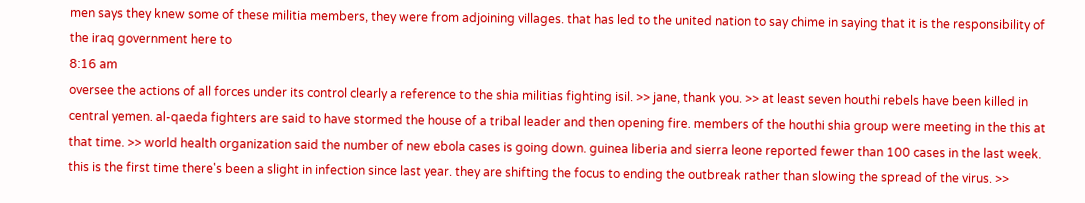men says they knew some of these militia members, they were from adjoining villages. that has led to the united nation to say chime in saying that it is the responsibility of the iraq government here to
8:16 am
oversee the actions of all forces under its control clearly a reference to the shia militias fighting isil. >> jane, thank you. >> at least seven houthi rebels have been killed in central yemen. al-qaeda fighters are said to have stormed the house of a tribal leader and then opening fire. members of the houthi shia group were meeting in the this at that time. >> world health organization said the number of new ebola cases is going down. guinea liberia and sierra leone reported fewer than 100 cases in the last week. this is the first time there's been a slight in infection since last year. they are shifting the focus to ending the outbreak rather than slowing the spread of the virus. >>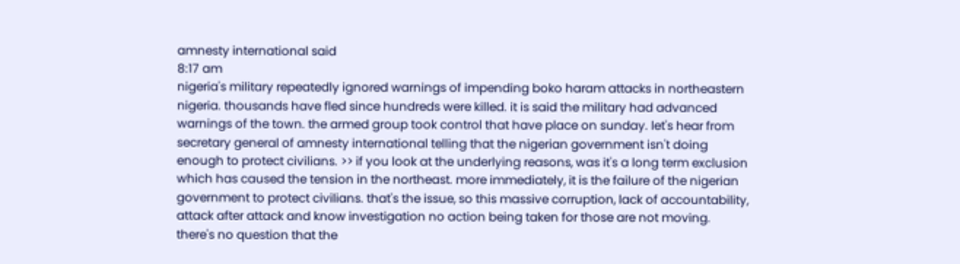amnesty international said
8:17 am
nigeria's military repeatedly ignored warnings of impending boko haram attacks in northeastern nigeria. thousands have fled since hundreds were killed. it is said the military had advanced warnings of the town. the armed group took control that have place on sunday. let's hear from secretary general of amnesty international telling that the nigerian government isn't doing enough to protect civilians. >> if you look at the underlying reasons, was it's a long term exclusion which has caused the tension in the northeast. more immediately, it is the failure of the nigerian government to protect civilians. that's the issue, so this massive corruption, lack of accountability, attack after attack and know investigation no action being taken for those are not moving. there's no question that the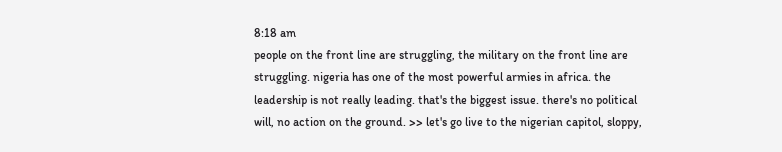8:18 am
people on the front line are struggling, the military on the front line are struggling. nigeria has one of the most powerful armies in africa. the leadership is not really leading. that's the biggest issue. there's no political will, no action on the ground. >> let's go live to the nigerian capitol, sloppy,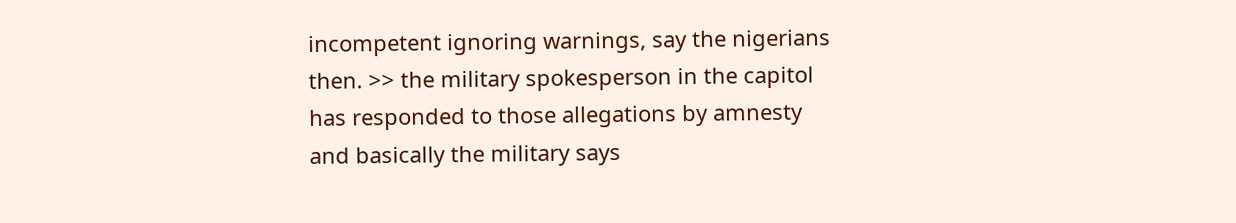incompetent ignoring warnings, say the nigerians then. >> the military spokesperson in the capitol has responded to those allegations by amnesty and basically the military says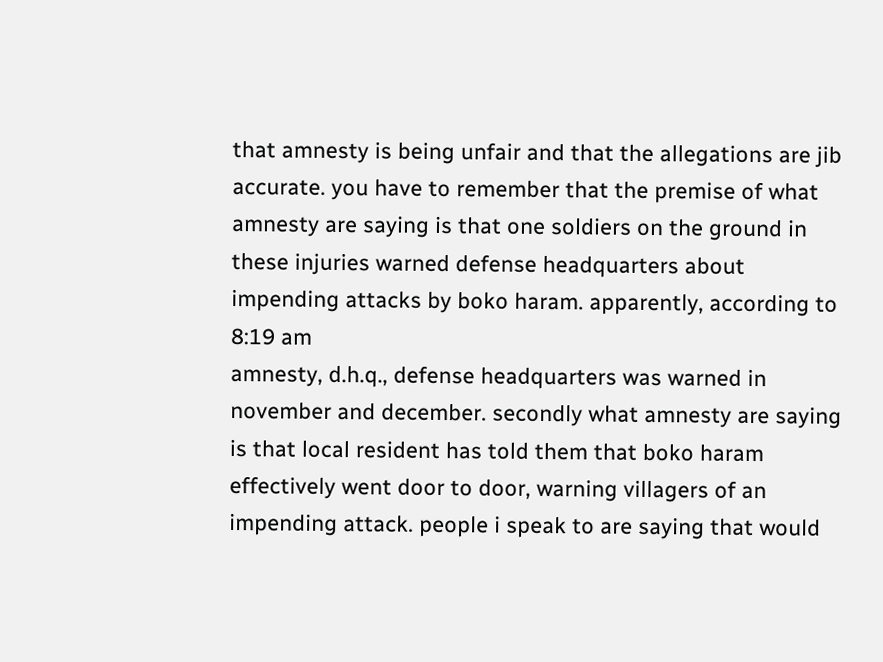that amnesty is being unfair and that the allegations are jib accurate. you have to remember that the premise of what amnesty are saying is that one soldiers on the ground in these injuries warned defense headquarters about impending attacks by boko haram. apparently, according to
8:19 am
amnesty, d.h.q., defense headquarters was warned in november and december. secondly what amnesty are saying is that local resident has told them that boko haram effectively went door to door, warning villagers of an impending attack. people i speak to are saying that would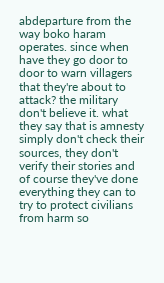abdeparture from the way boko haram operates. since when have they go door to door to warn villagers that they're about to attack? the military don't believe it. what they say that is amnesty simply don't check their sources, they don't verify their stories and of course they've done everything they can to try to protect civilians from harm so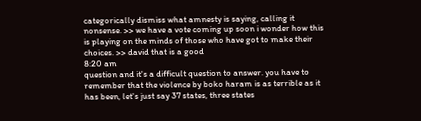categorically dismiss what amnesty is saying, calling it nonsense. >> we have a vote coming up soon i wonder how this is playing on the minds of those who have got to make their choices. >> david that is a good
8:20 am
question and it's a difficult question to answer. you have to remember that the violence by boko haram is as terrible as it has been, let's just say 37 states, three states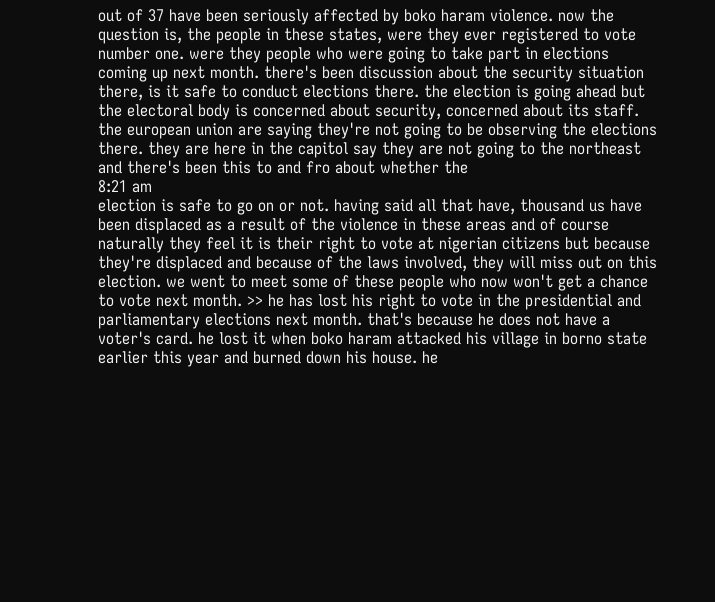out of 37 have been seriously affected by boko haram violence. now the question is, the people in these states, were they ever registered to vote number one. were they people who were going to take part in elections coming up next month. there's been discussion about the security situation there, is it safe to conduct elections there. the election is going ahead but the electoral body is concerned about security, concerned about its staff. the european union are saying they're not going to be observing the elections there. they are here in the capitol say they are not going to the northeast and there's been this to and fro about whether the
8:21 am
election is safe to go on or not. having said all that have, thousand us have been displaced as a result of the violence in these areas and of course naturally they feel it is their right to vote at nigerian citizens but because they're displaced and because of the laws involved, they will miss out on this election. we went to meet some of these people who now won't get a chance to vote next month. >> he has lost his right to vote in the presidential and parliamentary elections next month. that's because he does not have a voter's card. he lost it when boko haram attacked his village in borno state earlier this year and burned down his house. he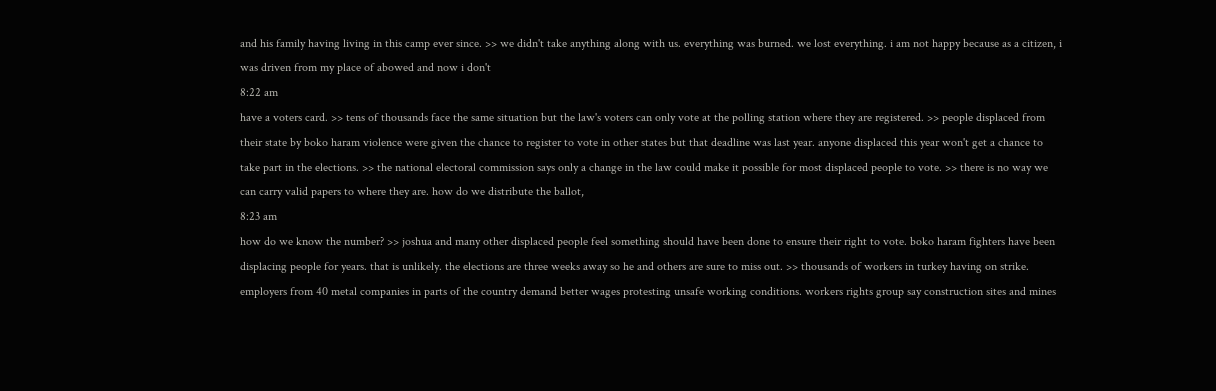and his family having living in this camp ever since. >> we didn't take anything along with us. everything was burned. we lost everything. i am not happy because as a citizen, i was driven from my place of abowed and now i don't
8:22 am
have a voters card. >> tens of thousands face the same situation but the law's voters can only vote at the polling station where they are registered. >> people displaced from their state by boko haram violence were given the chance to register to vote in other states but that deadline was last year. anyone displaced this year won't get a chance to take part in the elections. >> the national electoral commission says only a change in the law could make it possible for most displaced people to vote. >> there is no way we can carry valid papers to where they are. how do we distribute the ballot,
8:23 am
how do we know the number? >> joshua and many other displaced people feel something should have been done to ensure their right to vote. boko haram fighters have been displacing people for years. that is unlikely. the elections are three weeks away so he and others are sure to miss out. >> thousands of workers in turkey having on strike. employers from 40 metal companies in parts of the country demand better wages protesting unsafe working conditions. workers rights group say construction sites and mines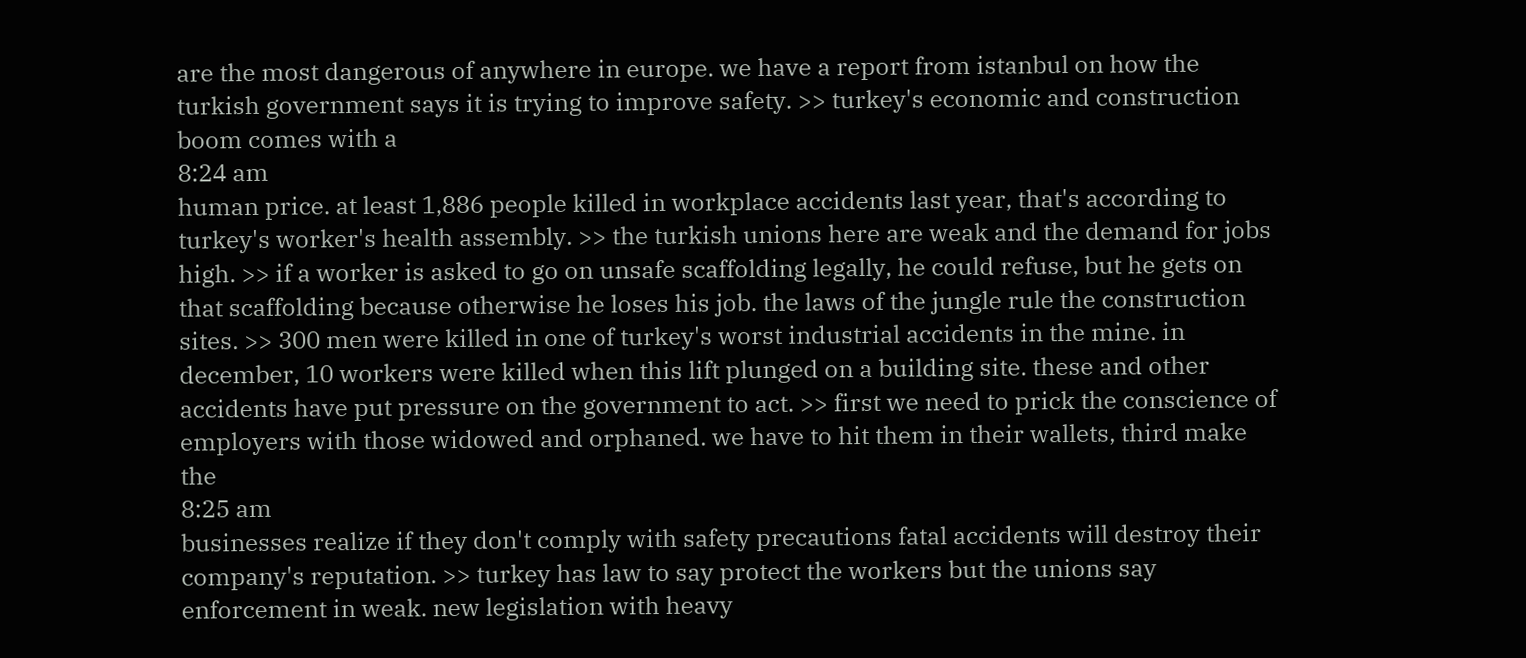are the most dangerous of anywhere in europe. we have a report from istanbul on how the turkish government says it is trying to improve safety. >> turkey's economic and construction boom comes with a
8:24 am
human price. at least 1,886 people killed in workplace accidents last year, that's according to turkey's worker's health assembly. >> the turkish unions here are weak and the demand for jobs high. >> if a worker is asked to go on unsafe scaffolding legally, he could refuse, but he gets on that scaffolding because otherwise he loses his job. the laws of the jungle rule the construction sites. >> 300 men were killed in one of turkey's worst industrial accidents in the mine. in december, 10 workers were killed when this lift plunged on a building site. these and other accidents have put pressure on the government to act. >> first we need to prick the conscience of employers with those widowed and orphaned. we have to hit them in their wallets, third make the
8:25 am
businesses realize if they don't comply with safety precautions fatal accidents will destroy their company's reputation. >> turkey has law to say protect the workers but the unions say enforcement in weak. new legislation with heavy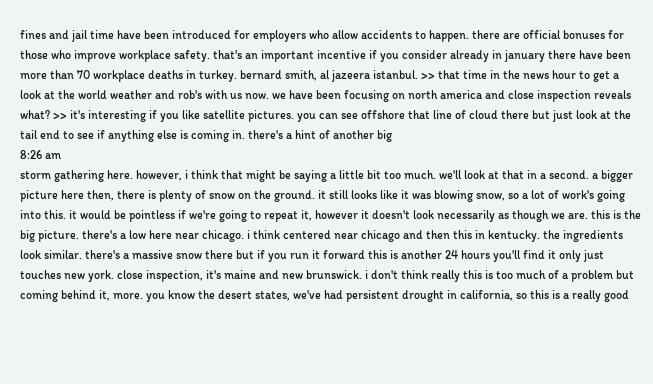fines and jail time have been introduced for employers who allow accidents to happen. there are official bonuses for those who improve workplace safety. that's an important incentive if you consider already in january there have been more than 70 workplace deaths in turkey. bernard smith, al jazeera istanbul. >> that time in the news hour to get a look at the world weather and rob's with us now. we have been focusing on north america and close inspection reveals what? >> it's interesting if you like satellite pictures. you can see offshore that line of cloud there but just look at the tail end to see if anything else is coming in. there's a hint of another big
8:26 am
storm gathering here. however, i think that might be saying a little bit too much. we'll look at that in a second. a bigger picture here then, there is plenty of snow on the ground. it still looks like it was blowing snow, so a lot of work's going into this. it would be pointless if we're going to repeat it, however it doesn't look necessarily as though we are. this is the big picture. there's a low here near chicago. i think centered near chicago and then this in kentucky. the ingredients look similar. there's a massive snow there but if you run it forward this is another 24 hours you'll find it only just touches new york. close inspection, it's maine and new brunswick. i don't think really this is too much of a problem but coming behind it, more. you know the desert states, we've had persistent drought in california, so this is a really good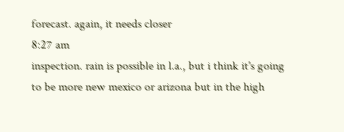forecast. again, it needs closer
8:27 am
inspection. rain is possible in l.a., but i think it's going to be more new mexico or arizona but in the high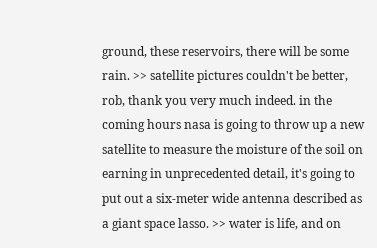ground, these reservoirs, there will be some rain. >> satellite pictures couldn't be better, rob, thank you very much indeed. in the coming hours nasa is going to throw up a new satellite to measure the moisture of the soil on earning in unprecedented detail, it's going to put out a six-meter wide antenna described as a giant space lasso. >> water is life, and on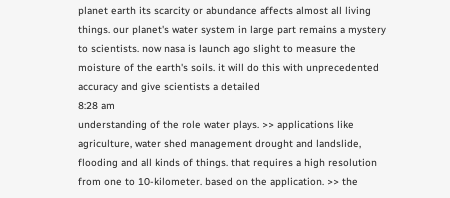planet earth its scarcity or abundance affects almost all living things. our planet's water system in large part remains a mystery to scientists. now nasa is launch ago slight to measure the moisture of the earth's soils. it will do this with unprecedented accuracy and give scientists a detailed
8:28 am
understanding of the role water plays. >> applications like agriculture, water shed management drought and landslide, flooding and all kinds of things. that requires a high resolution from one to 10-kilometer. based on the application. >> the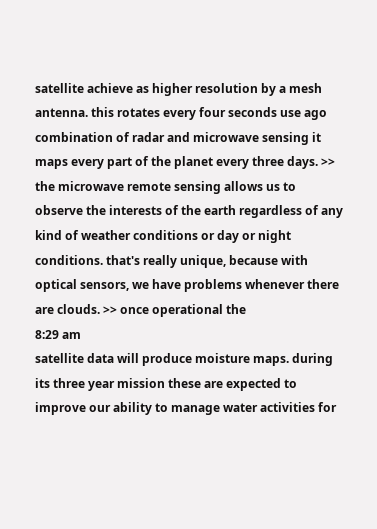satellite achieve as higher resolution by a mesh antenna. this rotates every four seconds use ago combination of radar and microwave sensing it maps every part of the planet every three days. >> the microwave remote sensing allows us to observe the interests of the earth regardless of any kind of weather conditions or day or night conditions. that's really unique, because with optical sensors, we have problems whenever there are clouds. >> once operational the
8:29 am
satellite data will produce moisture maps. during its three year mission these are expected to improve our ability to manage water activities for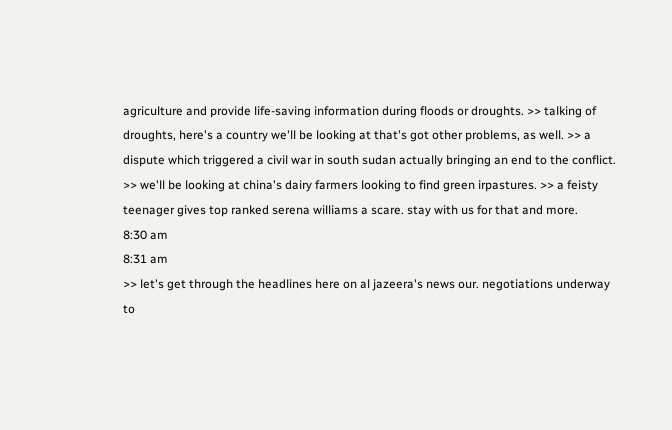agriculture and provide life-saving information during floods or droughts. >> talking of droughts, here's a country we'll be looking at that's got other problems, as well. >> a dispute which triggered a civil war in south sudan actually bringing an end to the conflict. >> we'll be looking at china's dairy farmers looking to find green irpastures. >> a feisty teenager gives top ranked serena williams a scare. stay with us for that and more.
8:30 am
8:31 am
>> let's get through the headlines here on al jazeera's news our. negotiations underway to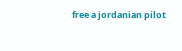free a jordanian pilot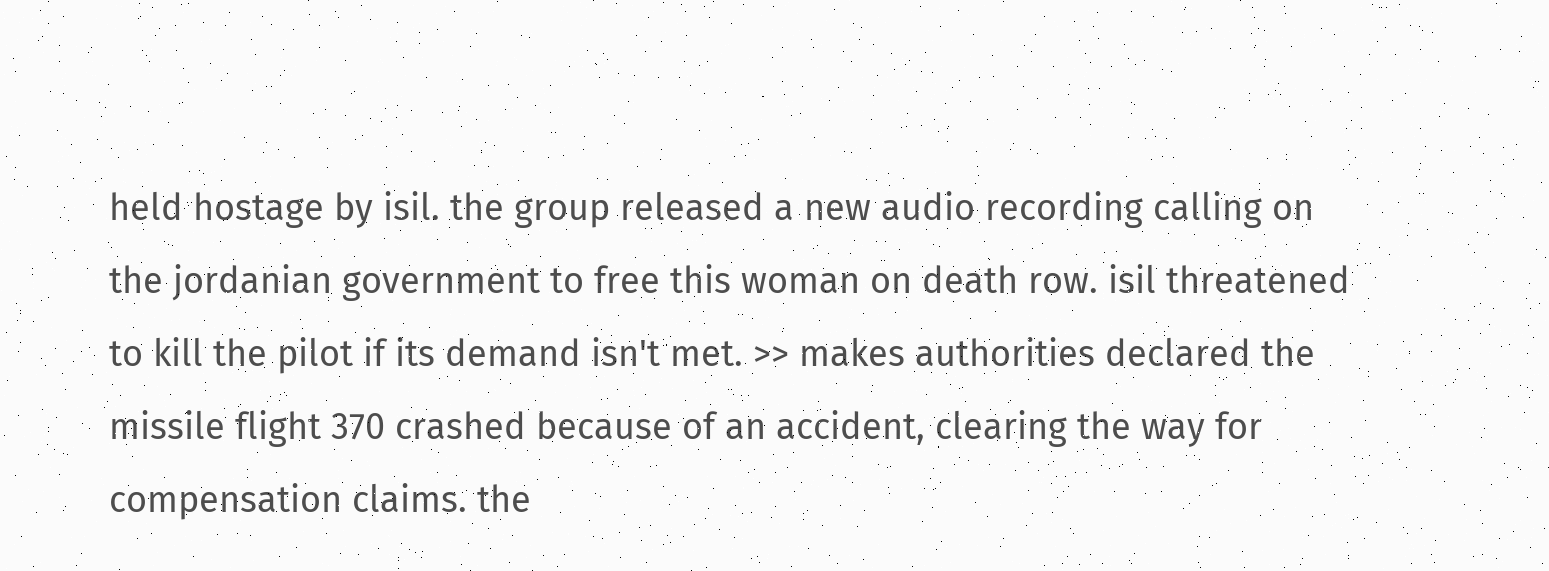held hostage by isil. the group released a new audio recording calling on the jordanian government to free this woman on death row. isil threatened to kill the pilot if its demand isn't met. >> makes authorities declared the missile flight 370 crashed because of an accident, clearing the way for compensation claims. the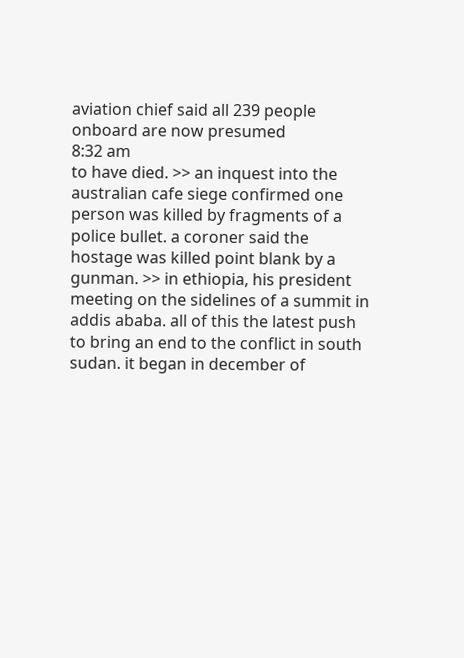aviation chief said all 239 people onboard are now presumed
8:32 am
to have died. >> an inquest into the australian cafe siege confirmed one person was killed by fragments of a police bullet. a coroner said the hostage was killed point blank by a gunman. >> in ethiopia, his president meeting on the sidelines of a summit in addis ababa. all of this the latest push to bring an end to the conflict in south sudan. it began in december of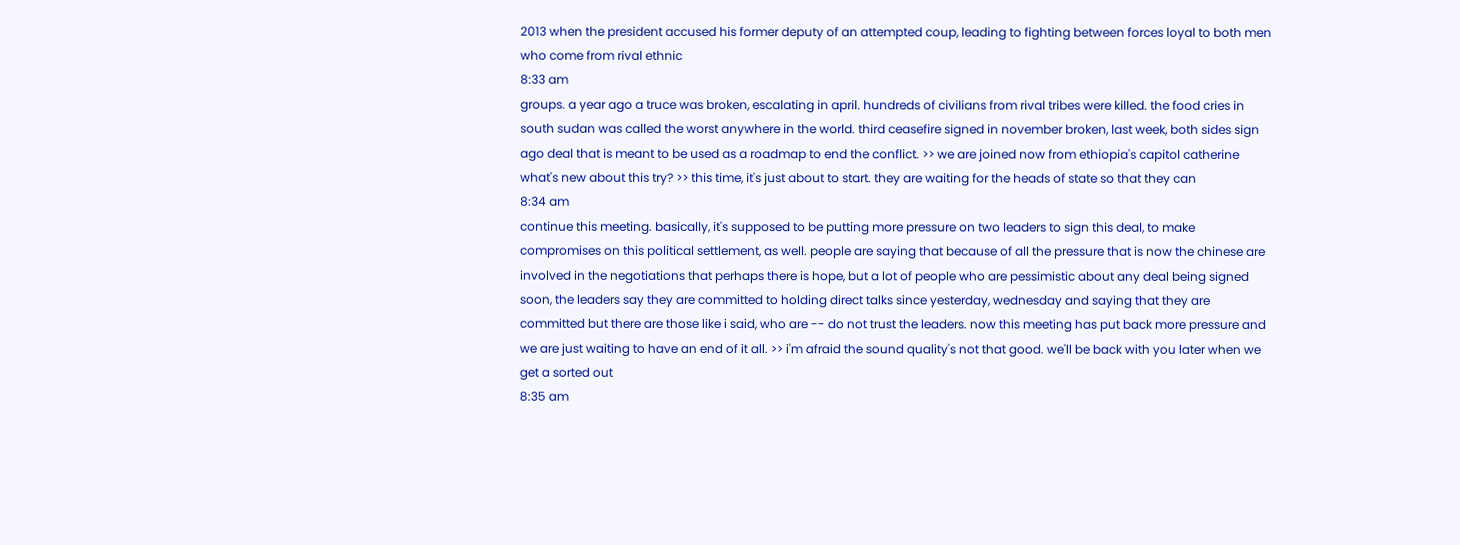2013 when the president accused his former deputy of an attempted coup, leading to fighting between forces loyal to both men who come from rival ethnic
8:33 am
groups. a year ago a truce was broken, escalating in april. hundreds of civilians from rival tribes were killed. the food cries in south sudan was called the worst anywhere in the world. third ceasefire signed in november broken, last week, both sides sign ago deal that is meant to be used as a roadmap to end the conflict. >> we are joined now from ethiopia's capitol catherine what's new about this try? >> this time, it's just about to start. they are waiting for the heads of state so that they can
8:34 am
continue this meeting. basically, it's supposed to be putting more pressure on two leaders to sign this deal, to make compromises on this political settlement, as well. people are saying that because of all the pressure that is now the chinese are involved in the negotiations that perhaps there is hope, but a lot of people who are pessimistic about any deal being signed soon, the leaders say they are committed to holding direct talks since yesterday, wednesday and saying that they are committed but there are those like i said, who are -- do not trust the leaders. now this meeting has put back more pressure and we are just waiting to have an end of it all. >> i'm afraid the sound quality's not that good. we'll be back with you later when we get a sorted out
8:35 am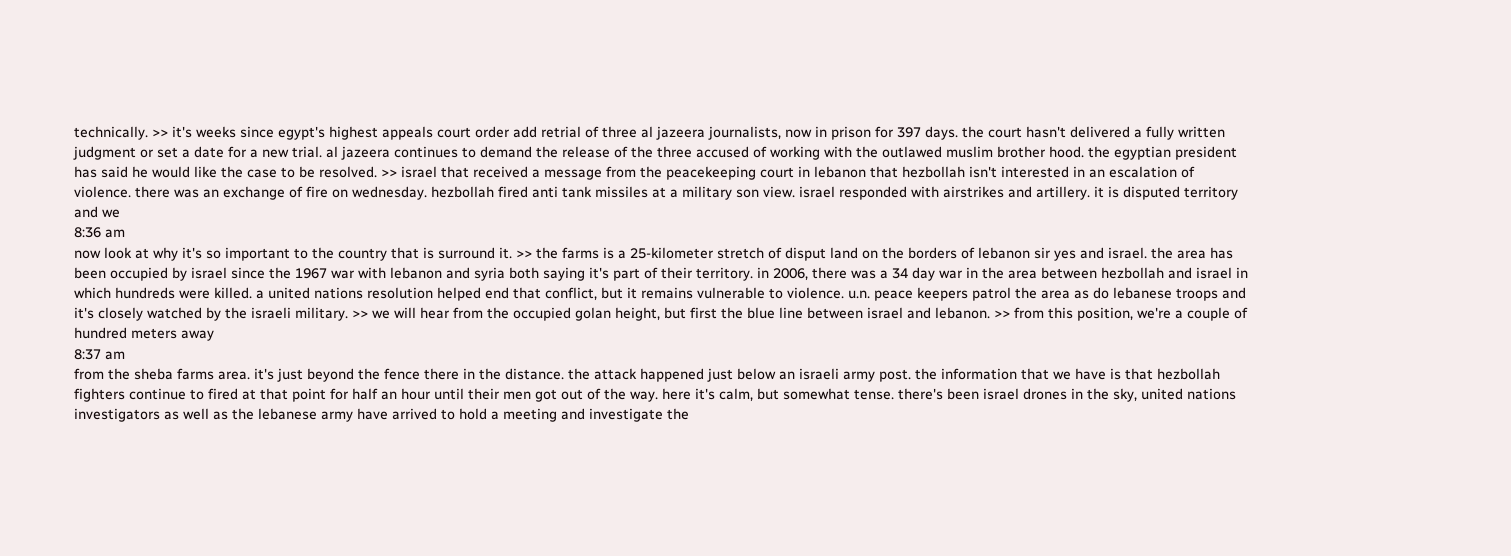technically. >> it's weeks since egypt's highest appeals court order add retrial of three al jazeera journalists, now in prison for 397 days. the court hasn't delivered a fully written judgment or set a date for a new trial. al jazeera continues to demand the release of the three accused of working with the outlawed muslim brother hood. the egyptian president has said he would like the case to be resolved. >> israel that received a message from the peacekeeping court in lebanon that hezbollah isn't interested in an escalation of violence. there was an exchange of fire on wednesday. hezbollah fired anti tank missiles at a military son view. israel responded with airstrikes and artillery. it is disputed territory and we
8:36 am
now look at why it's so important to the country that is surround it. >> the farms is a 25-kilometer stretch of disput land on the borders of lebanon sir yes and israel. the area has been occupied by israel since the 1967 war with lebanon and syria both saying it's part of their territory. in 2006, there was a 34 day war in the area between hezbollah and israel in which hundreds were killed. a united nations resolution helped end that conflict, but it remains vulnerable to violence. u.n. peace keepers patrol the area as do lebanese troops and it's closely watched by the israeli military. >> we will hear from the occupied golan height, but first the blue line between israel and lebanon. >> from this position, we're a couple of hundred meters away
8:37 am
from the sheba farms area. it's just beyond the fence there in the distance. the attack happened just below an israeli army post. the information that we have is that hezbollah fighters continue to fired at that point for half an hour until their men got out of the way. here it's calm, but somewhat tense. there's been israel drones in the sky, united nations investigators as well as the lebanese army have arrived to hold a meeting and investigate the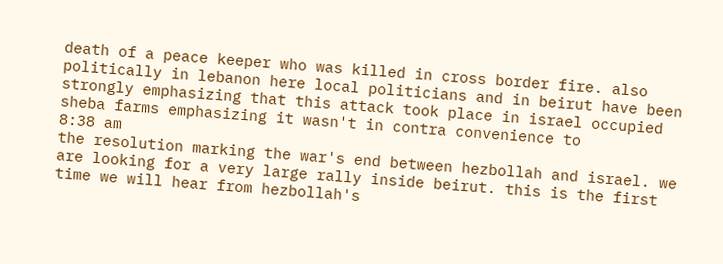death of a peace keeper who was killed in cross border fire. also politically in lebanon here local politicians and in beirut have been strongly emphasizing that this attack took place in israel occupied sheba farms emphasizing it wasn't in contra convenience to
8:38 am
the resolution marking the war's end between hezbollah and israel. we are looking for a very large rally inside beirut. this is the first time we will hear from hezbollah's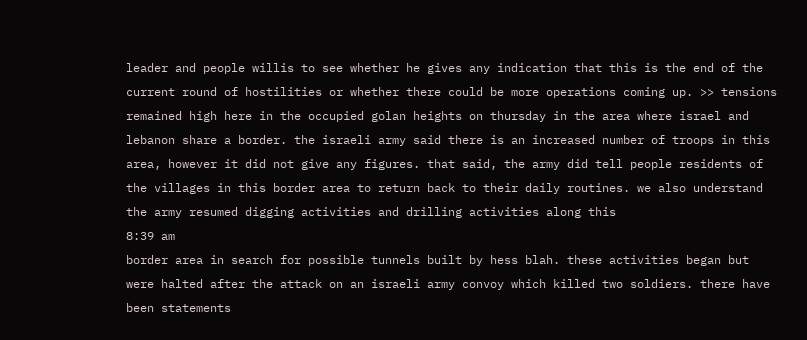leader and people willis to see whether he gives any indication that this is the end of the current round of hostilities or whether there could be more operations coming up. >> tensions remained high here in the occupied golan heights on thursday in the area where israel and lebanon share a border. the israeli army said there is an increased number of troops in this area, however it did not give any figures. that said, the army did tell people residents of the villages in this border area to return back to their daily routines. we also understand the army resumed digging activities and drilling activities along this
8:39 am
border area in search for possible tunnels built by hess blah. these activities began but were halted after the attack on an israeli army convoy which killed two soldiers. there have been statements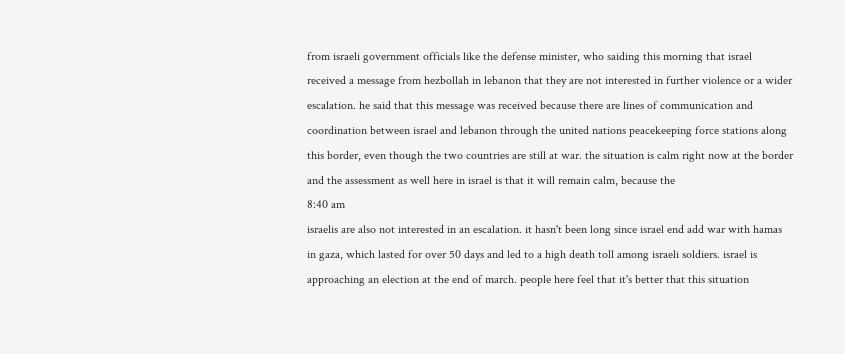from israeli government officials like the defense minister, who saiding this morning that israel received a message from hezbollah in lebanon that they are not interested in further violence or a wider escalation. he said that this message was received because there are lines of communication and coordination between israel and lebanon through the united nations peacekeeping force stations along this border, even though the two countries are still at war. the situation is calm right now at the border and the assessment as well here in israel is that it will remain calm, because the
8:40 am
israelis are also not interested in an escalation. it hasn't been long since israel end add war with hamas in gaza, which lasted for over 50 days and led to a high death toll among israeli soldiers. israel is approaching an election at the end of march. people here feel that it's better that this situation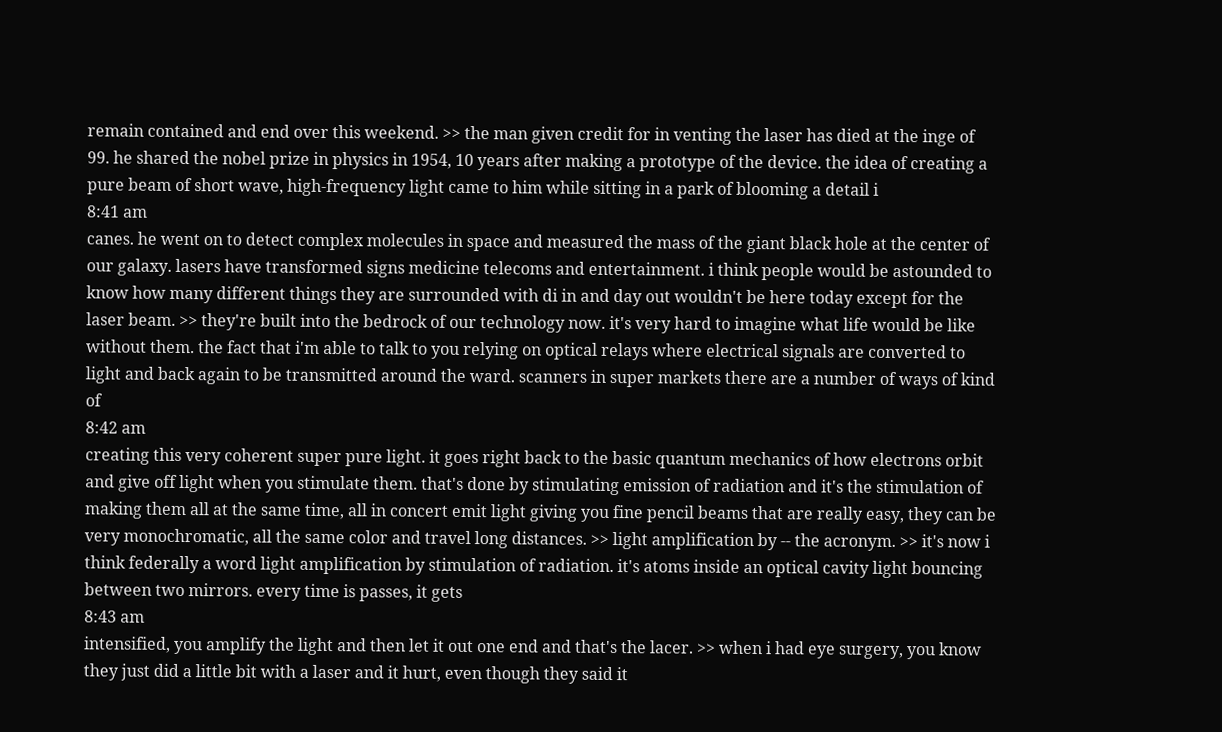remain contained and end over this weekend. >> the man given credit for in venting the laser has died at the inge of 99. he shared the nobel prize in physics in 1954, 10 years after making a prototype of the device. the idea of creating a pure beam of short wave, high-frequency light came to him while sitting in a park of blooming a detail i
8:41 am
canes. he went on to detect complex molecules in space and measured the mass of the giant black hole at the center of our galaxy. lasers have transformed signs medicine telecoms and entertainment. i think people would be astounded to know how many different things they are surrounded with di in and day out wouldn't be here today except for the laser beam. >> they're built into the bedrock of our technology now. it's very hard to imagine what life would be like without them. the fact that i'm able to talk to you relying on optical relays where electrical signals are converted to light and back again to be transmitted around the ward. scanners in super markets there are a number of ways of kind of
8:42 am
creating this very coherent super pure light. it goes right back to the basic quantum mechanics of how electrons orbit and give off light when you stimulate them. that's done by stimulating emission of radiation and it's the stimulation of making them all at the same time, all in concert emit light giving you fine pencil beams that are really easy, they can be very monochromatic, all the same color and travel long distances. >> light amplification by -- the acronym. >> it's now i think federally a word light amplification by stimulation of radiation. it's atoms inside an optical cavity light bouncing between two mirrors. every time is passes, it gets
8:43 am
intensified, you amplify the light and then let it out one end and that's the lacer. >> when i had eye surgery, you know they just did a little bit with a laser and it hurt, even though they said it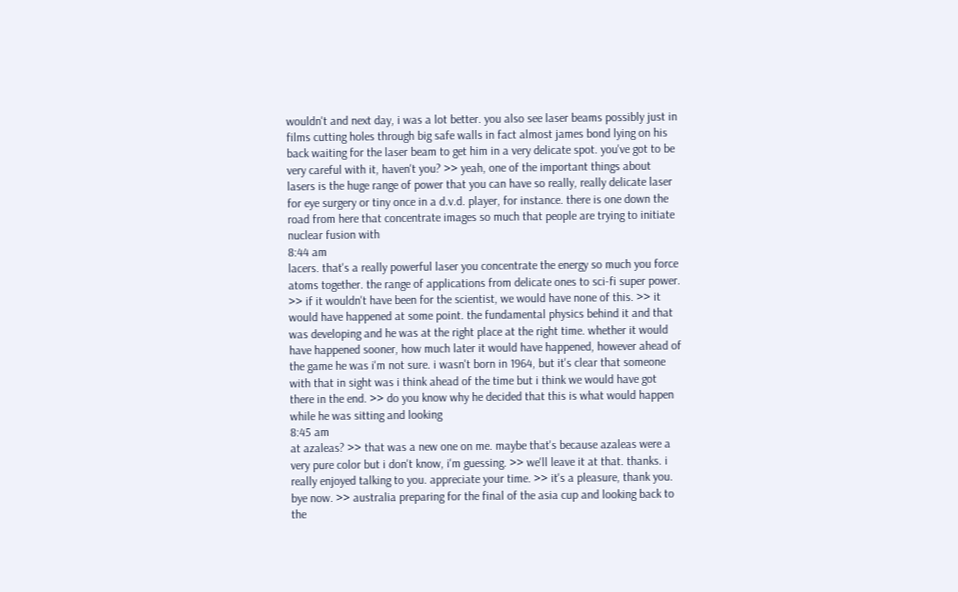wouldn't and next day, i was a lot better. you also see laser beams possibly just in films cutting holes through big safe walls in fact almost james bond lying on his back waiting for the laser beam to get him in a very delicate spot. you've got to be very careful with it, haven't you? >> yeah, one of the important things about lasers is the huge range of power that you can have so really, really delicate laser for eye surgery or tiny once in a d.v.d. player, for instance. there is one down the road from here that concentrate images so much that people are trying to initiate nuclear fusion with
8:44 am
lacers. that's a really powerful laser you concentrate the energy so much you force atoms together. the range of applications from delicate ones to sci-fi super power. >> if it wouldn't have been for the scientist, we would have none of this. >> it would have happened at some point. the fundamental physics behind it and that was developing and he was at the right place at the right time. whether it would have happened sooner, how much later it would have happened, however ahead of the game he was i'm not sure. i wasn't born in 1964, but it's clear that someone with that in sight was i think ahead of the time but i think we would have got there in the end. >> do you know why he decided that this is what would happen while he was sitting and looking
8:45 am
at azaleas? >> that was a new one on me. maybe that's because azaleas were a very pure color but i don't know, i'm guessing. >> we'll leave it at that. thanks. i really enjoyed talking to you. appreciate your time. >> it's a pleasure, thank you. bye now. >> australia preparing for the final of the asia cup and looking back to the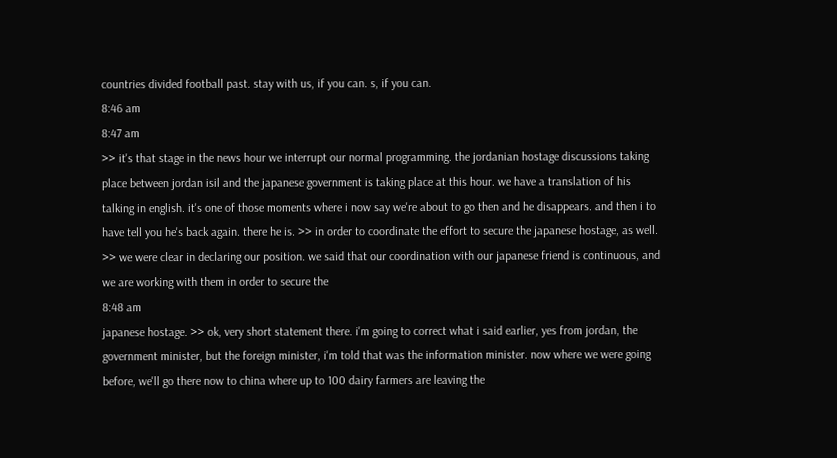countries divided football past. stay with us, if you can. s, if you can.
8:46 am
8:47 am
>> it's that stage in the news hour we interrupt our normal programming. the jordanian hostage discussions taking place between jordan isil and the japanese government is taking place at this hour. we have a translation of his talking in english. it's one of those moments where i now say we're about to go then and he disappears. and then i to have tell you he's back again. there he is. >> in order to coordinate the effort to secure the japanese hostage, as well. >> we were clear in declaring our position. we said that our coordination with our japanese friend is continuous, and we are working with them in order to secure the
8:48 am
japanese hostage. >> ok, very short statement there. i'm going to correct what i said earlier, yes from jordan, the government minister, but the foreign minister, i'm told that was the information minister. now where we were going before, we'll go there now to china where up to 100 dairy farmers are leaving the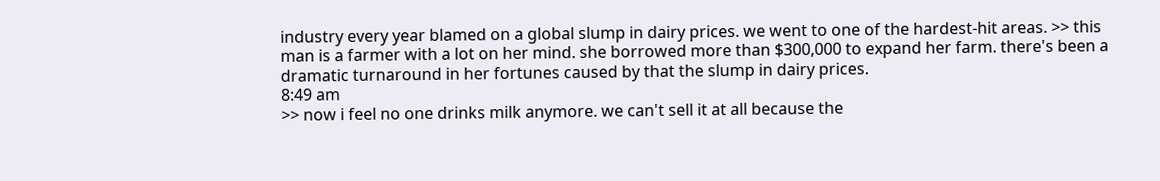industry every year blamed on a global slump in dairy prices. we went to one of the hardest-hit areas. >> this man is a farmer with a lot on her mind. she borrowed more than $300,000 to expand her farm. there's been a dramatic turnaround in her fortunes caused by that the slump in dairy prices.
8:49 am
>> now i feel no one drinks milk anymore. we can't sell it at all because the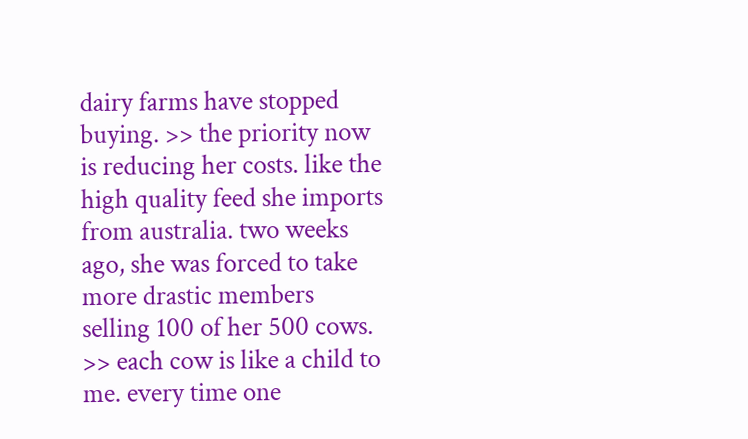dairy farms have stopped buying. >> the priority now is reducing her costs. like the high quality feed she imports from australia. two weeks ago, she was forced to take more drastic members selling 100 of her 500 cows. >> each cow is like a child to me. every time one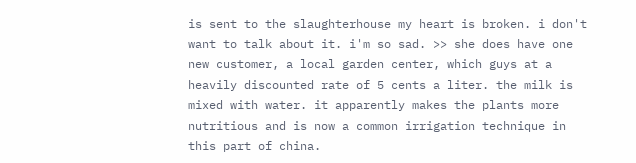is sent to the slaughterhouse my heart is broken. i don't want to talk about it. i'm so sad. >> she does have one new customer, a local garden center, which guys at a heavily discounted rate of 5 cents a liter. the milk is mixed with water. it apparently makes the plants more nutritious and is now a common irrigation technique in this part of china.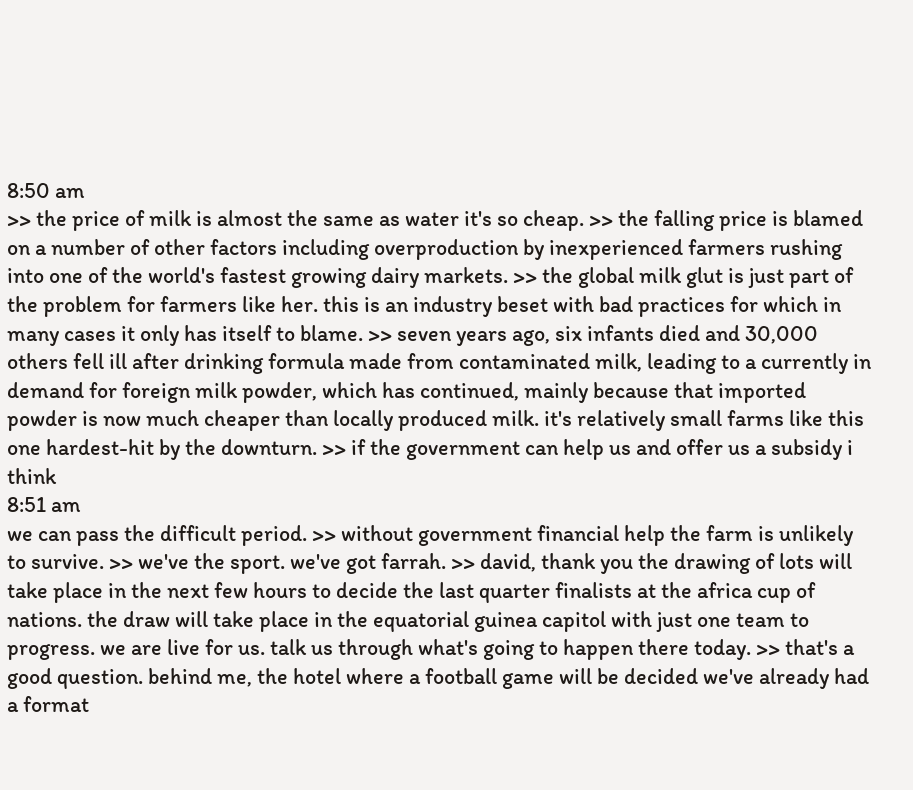8:50 am
>> the price of milk is almost the same as water it's so cheap. >> the falling price is blamed on a number of other factors including overproduction by inexperienced farmers rushing into one of the world's fastest growing dairy markets. >> the global milk glut is just part of the problem for farmers like her. this is an industry beset with bad practices for which in many cases it only has itself to blame. >> seven years ago, six infants died and 30,000 others fell ill after drinking formula made from contaminated milk, leading to a currently in demand for foreign milk powder, which has continued, mainly because that imported powder is now much cheaper than locally produced milk. it's relatively small farms like this one hardest-hit by the downturn. >> if the government can help us and offer us a subsidy i think
8:51 am
we can pass the difficult period. >> without government financial help the farm is unlikely to survive. >> we've the sport. we've got farrah. >> david, thank you the drawing of lots will take place in the next few hours to decide the last quarter finalists at the africa cup of nations. the draw will take place in the equatorial guinea capitol with just one team to progress. we are live for us. talk us through what's going to happen there today. >> that's a good question. behind me, the hotel where a football game will be decided we've already had a format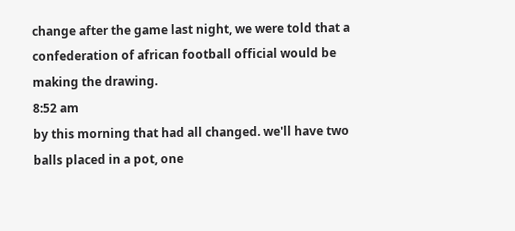change after the game last night, we were told that a confederation of african football official would be making the drawing.
8:52 am
by this morning that had all changed. we'll have two balls placed in a pot, one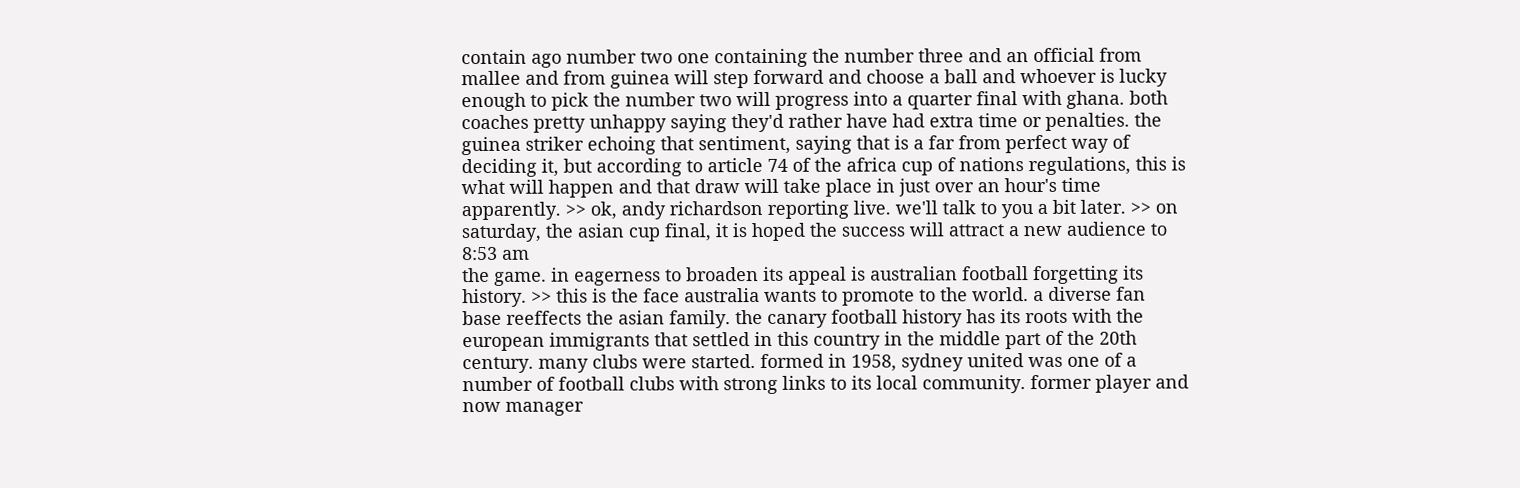contain ago number two one containing the number three and an official from mallee and from guinea will step forward and choose a ball and whoever is lucky enough to pick the number two will progress into a quarter final with ghana. both coaches pretty unhappy saying they'd rather have had extra time or penalties. the guinea striker echoing that sentiment, saying that is a far from perfect way of deciding it, but according to article 74 of the africa cup of nations regulations, this is what will happen and that draw will take place in just over an hour's time apparently. >> ok, andy richardson reporting live. we'll talk to you a bit later. >> on saturday, the asian cup final, it is hoped the success will attract a new audience to
8:53 am
the game. in eagerness to broaden its appeal is australian football forgetting its history. >> this is the face australia wants to promote to the world. a diverse fan base reeffects the asian family. the canary football history has its roots with the european immigrants that settled in this country in the middle part of the 20th century. many clubs were started. formed in 1958, sydney united was one of a number of football clubs with strong links to its local community. former player and now manager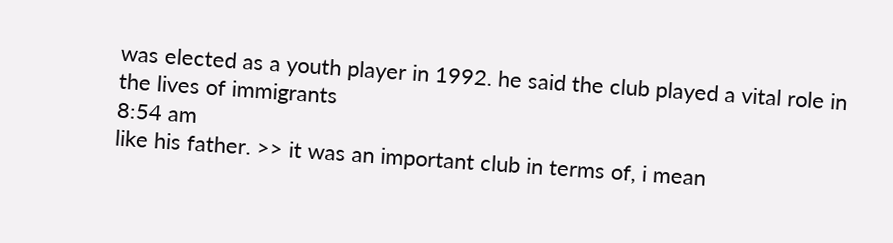was elected as a youth player in 1992. he said the club played a vital role in the lives of immigrants
8:54 am
like his father. >> it was an important club in terms of, i mean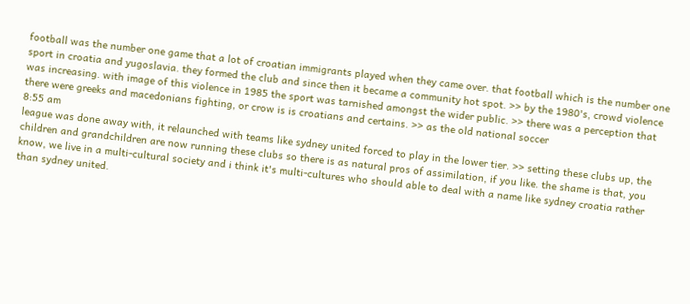football was the number one game that a lot of croatian immigrants played when they came over. that football which is the number one sport in croatia and yugoslavia. they formed the club and since then it became a community hot spot. >> by the 1980's, crowd violence was increasing. with image of this violence in 1985 the sport was tarnished amongst the wider public. >> there was a perception that there were greeks and macedonians fighting, or crow is is croatians and certains. >> as the old national soccer
8:55 am
league was done away with, it relaunched with teams like sydney united forced to play in the lower tier. >> setting these clubs up, the children and grandchildren are now running these clubs so there is as natural pros of assimilation, if you like. the shame is that, you know, we live in a multi-cultural society and i think it's multi-cultures who should able to deal with a name like sydney croatia rather than sydney united.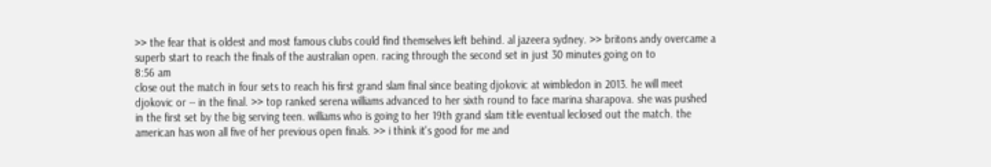>> the fear that is oldest and most famous clubs could find themselves left behind. al jazeera sydney. >> britons andy overcame a superb start to reach the finals of the australian open. racing through the second set in just 30 minutes going on to
8:56 am
close out the match in four sets to reach his first grand slam final since beating djokovic at wimbledon in 2013. he will meet djokovic or -- in the final. >> top ranked serena williams advanced to her sixth round to face marina sharapova. she was pushed in the first set by the big serving teen. williams who is going to her 19th grand slam title eventual leclosed out the match. the american has won all five of her previous open finals. >> i think it's good for me and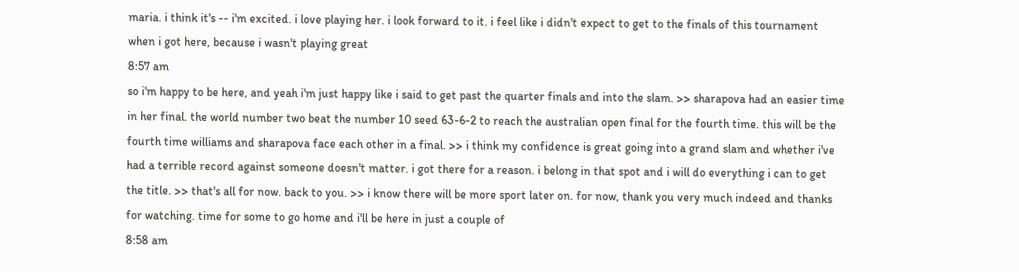maria. i think it's -- i'm excited. i love playing her. i look forward to it. i feel like i didn't expect to get to the finals of this tournament when i got here, because i wasn't playing great
8:57 am
so i'm happy to be here, and yeah i'm just happy like i said to get past the quarter finals and into the slam. >> sharapova had an easier time in her final. the world number two beat the number 10 seed 63-6-2 to reach the australian open final for the fourth time. this will be the fourth time williams and sharapova face each other in a final. >> i think my confidence is great going into a grand slam and whether i've had a terrible record against someone doesn't matter. i got there for a reason. i belong in that spot and i will do everything i can to get the title. >> that's all for now. back to you. >> i know there will be more sport later on. for now, thank you very much indeed and thanks for watching. time for some to go home and i'll be here in just a couple of
8:58 am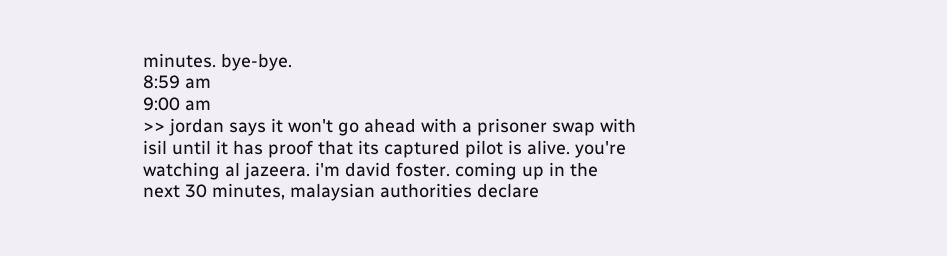minutes. bye-bye.
8:59 am
9:00 am
>> jordan says it won't go ahead with a prisoner swap with isil until it has proof that its captured pilot is alive. you're watching al jazeera. i'm david foster. coming up in the next 30 minutes, malaysian authorities declare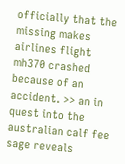officially that the missing makes airlines flight mh370 crashed because of an accident. >> an in quest into the australian calf fee sage reveals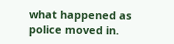what happened as police moved in.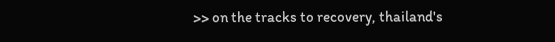>> on the tracks to recovery, thailand's